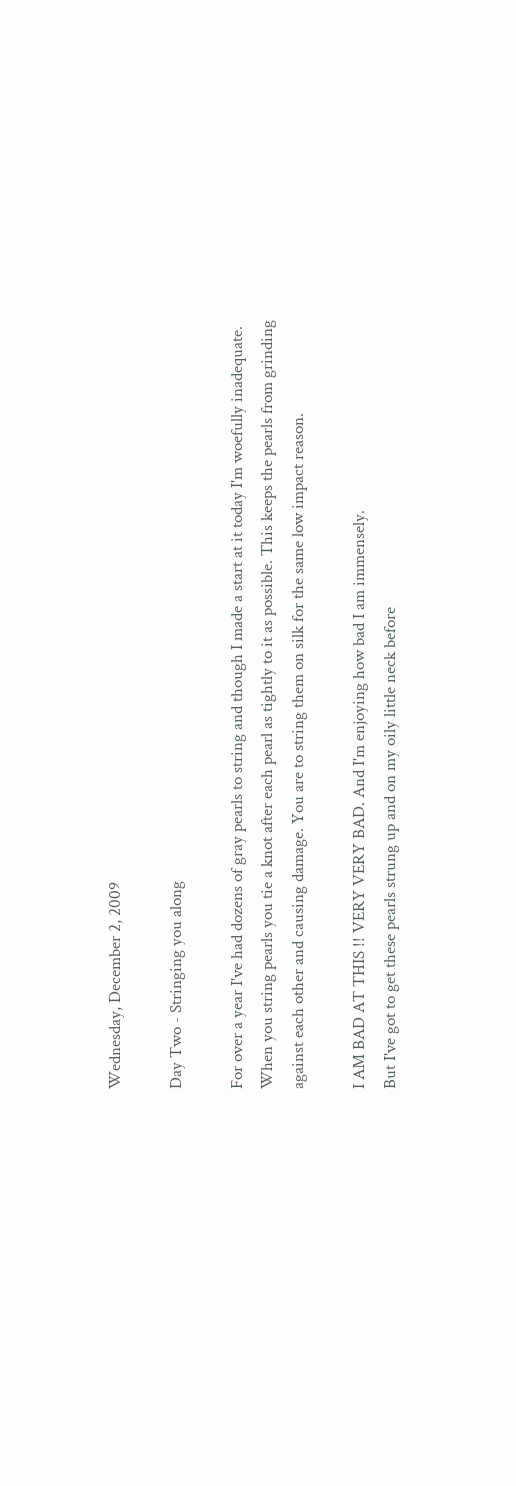Wednesday, December 2, 2009

Day Two - Stringing you along

For over a year I've had dozens of gray pearls to string and though I made a start at it today I'm woefully inadequate.
When you string pearls you tie a knot after each pearl as tightly to it as possible. This keeps the pearls from grinding against each other and causing damage. You are to string them on silk for the same low impact reason.

I AM BAD AT THIS !! VERY VERY BAD. And I'm enjoying how bad I am immensely.
But I've got to get these pearls strung up and on my oily little neck before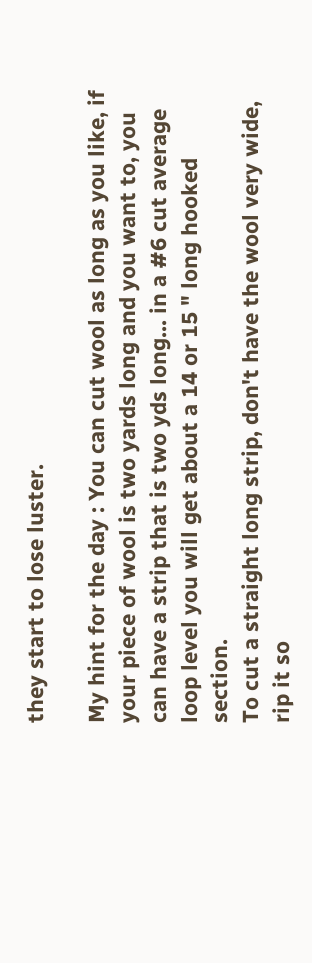they start to lose luster.

My hint for the day : You can cut wool as long as you like, if your piece of wool is two yards long and you want to, you can have a strip that is two yds long... in a #6 cut average loop level you will get about a 14 or 15 " long hooked section.
To cut a straight long strip, don't have the wool very wide, rip it so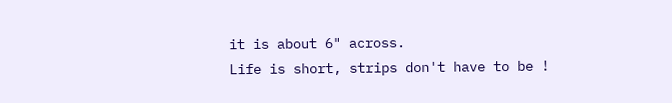it is about 6" across.
Life is short, strips don't have to be !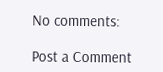No comments:

Post a Comment